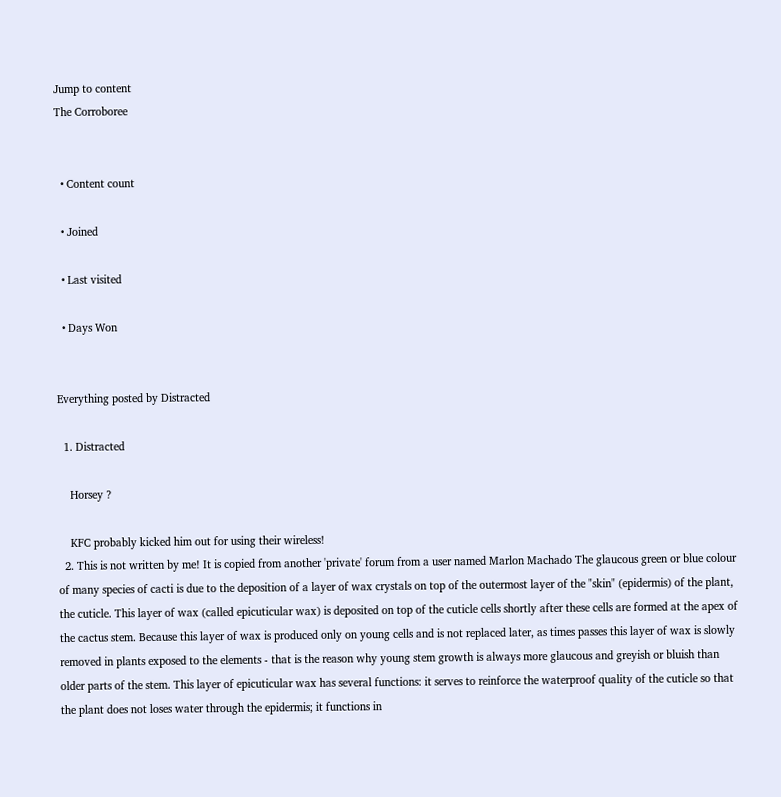Jump to content
The Corroboree


  • Content count

  • Joined

  • Last visited

  • Days Won


Everything posted by Distracted

  1. Distracted

    Horsey ?

    KFC probably kicked him out for using their wireless!
  2. This is not written by me! It is copied from another 'private' forum from a user named Marlon Machado The glaucous green or blue colour of many species of cacti is due to the deposition of a layer of wax crystals on top of the outermost layer of the "skin" (epidermis) of the plant, the cuticle. This layer of wax (called epicuticular wax) is deposited on top of the cuticle cells shortly after these cells are formed at the apex of the cactus stem. Because this layer of wax is produced only on young cells and is not replaced later, as times passes this layer of wax is slowly removed in plants exposed to the elements - that is the reason why young stem growth is always more glaucous and greyish or bluish than older parts of the stem. This layer of epicuticular wax has several functions: it serves to reinforce the waterproof quality of the cuticle so that the plant does not loses water through the epidermis; it functions in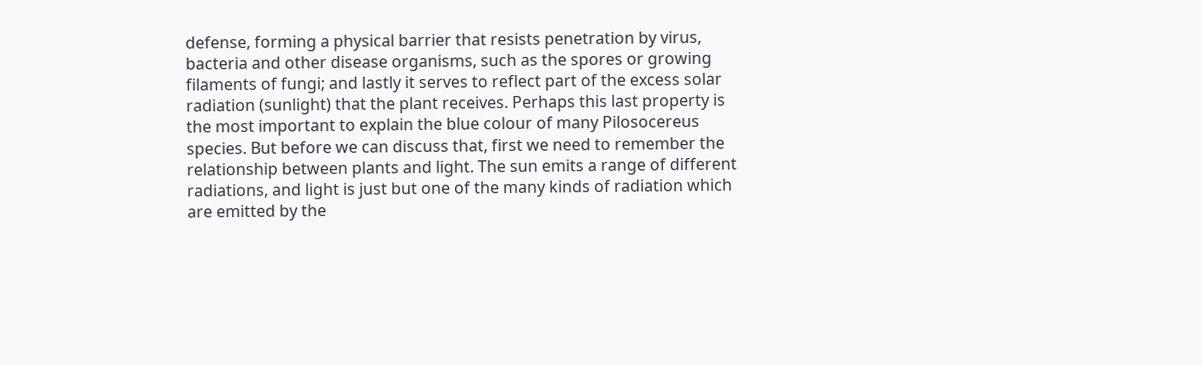defense, forming a physical barrier that resists penetration by virus, bacteria and other disease organisms, such as the spores or growing filaments of fungi; and lastly it serves to reflect part of the excess solar radiation (sunlight) that the plant receives. Perhaps this last property is the most important to explain the blue colour of many Pilosocereus species. But before we can discuss that, first we need to remember the relationship between plants and light. The sun emits a range of different radiations, and light is just but one of the many kinds of radiation which are emitted by the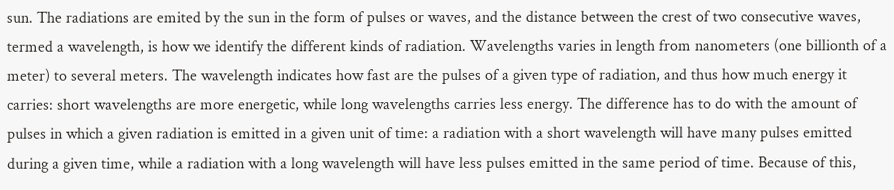sun. The radiations are emited by the sun in the form of pulses or waves, and the distance between the crest of two consecutive waves, termed a wavelength, is how we identify the different kinds of radiation. Wavelengths varies in length from nanometers (one billionth of a meter) to several meters. The wavelength indicates how fast are the pulses of a given type of radiation, and thus how much energy it carries: short wavelengths are more energetic, while long wavelengths carries less energy. The difference has to do with the amount of pulses in which a given radiation is emitted in a given unit of time: a radiation with a short wavelength will have many pulses emitted during a given time, while a radiation with a long wavelength will have less pulses emitted in the same period of time. Because of this,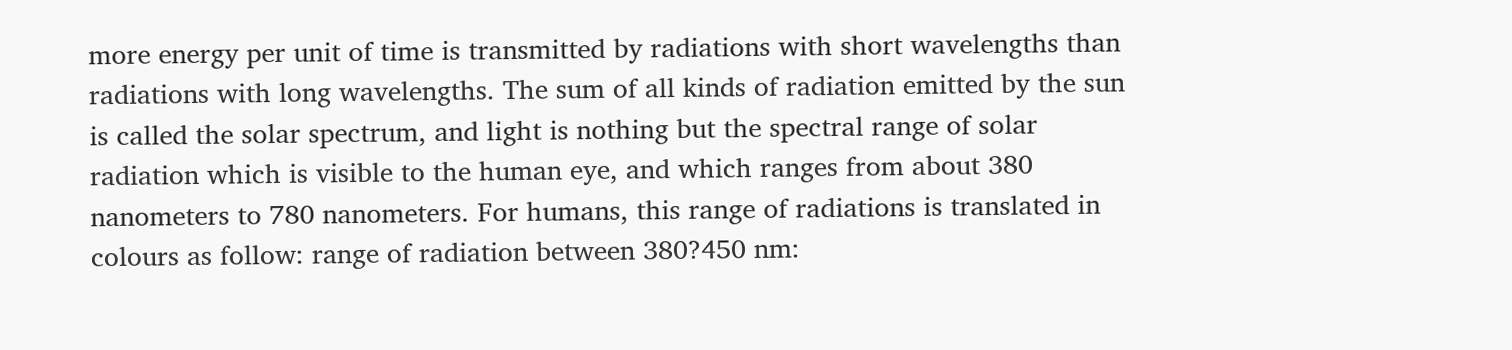more energy per unit of time is transmitted by radiations with short wavelengths than radiations with long wavelengths. The sum of all kinds of radiation emitted by the sun is called the solar spectrum, and light is nothing but the spectral range of solar radiation which is visible to the human eye, and which ranges from about 380 nanometers to 780 nanometers. For humans, this range of radiations is translated in colours as follow: range of radiation between 380?450 nm: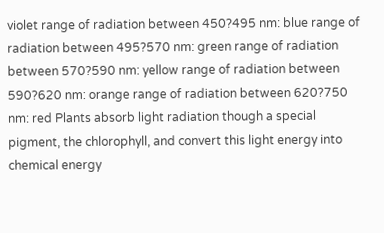violet range of radiation between 450?495 nm: blue range of radiation between 495?570 nm: green range of radiation between 570?590 nm: yellow range of radiation between 590?620 nm: orange range of radiation between 620?750 nm: red Plants absorb light radiation though a special pigment, the chlorophyll, and convert this light energy into chemical energy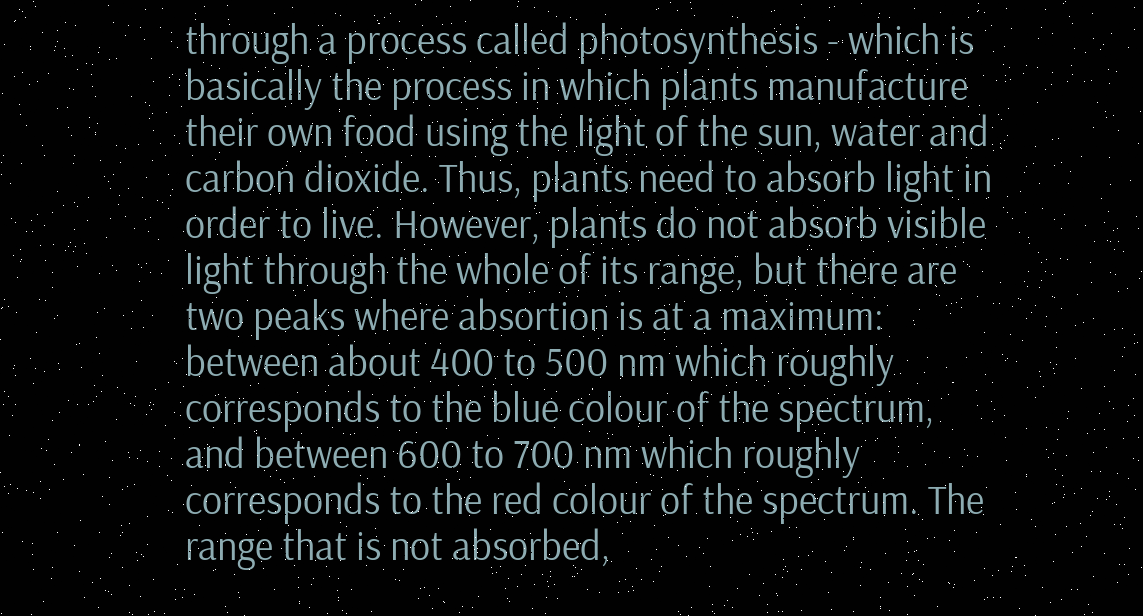through a process called photosynthesis - which is basically the process in which plants manufacture their own food using the light of the sun, water and carbon dioxide. Thus, plants need to absorb light in order to live. However, plants do not absorb visible light through the whole of its range, but there are two peaks where absortion is at a maximum: between about 400 to 500 nm which roughly corresponds to the blue colour of the spectrum, and between 600 to 700 nm which roughly corresponds to the red colour of the spectrum. The range that is not absorbed,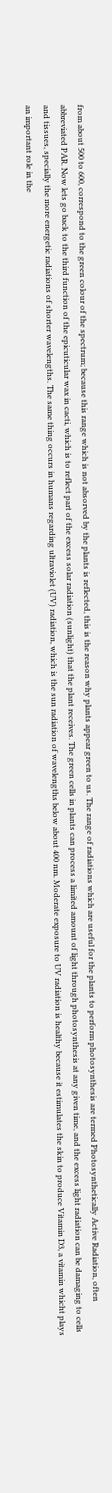from about 500 to 600, correspond to the green colour of the spectrum; because this range which is not absorved by the plants is reflected, this is the reason why plants appear green to us. The range of radiations which are useful for the plants to perform photosynthesis are termed Photosynthetically Active Radiation, often abbreviated PAR. Now lets go back to the third function of the epicuticular wax in cacti, which is to reflect part of the excess solar radiation (sunlight) that the plant receives. The green cells in plants can process a limited amount of light through photosynthesis at any given time, and the excess light radiation can be damaging to cells and tissues, specially the more energetic radiations of shorter wavelengths. The same thing occurs in humans regarding ultraviolet (UV) radiation, which is the sun radiation of wavelengths below about 400 nm. Moderate exposure to UV radiation is healthy because it estimulates the skin to produce Vitamin D3, a vitamin whicht plays an important role in the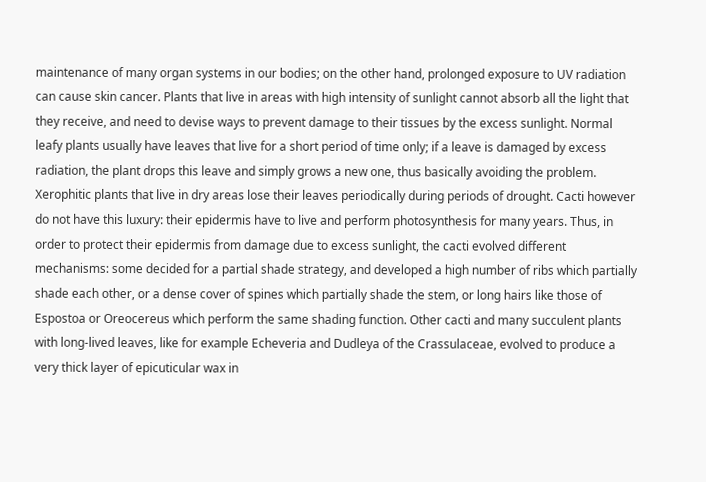maintenance of many organ systems in our bodies; on the other hand, prolonged exposure to UV radiation can cause skin cancer. Plants that live in areas with high intensity of sunlight cannot absorb all the light that they receive, and need to devise ways to prevent damage to their tissues by the excess sunlight. Normal leafy plants usually have leaves that live for a short period of time only; if a leave is damaged by excess radiation, the plant drops this leave and simply grows a new one, thus basically avoiding the problem. Xerophitic plants that live in dry areas lose their leaves periodically during periods of drought. Cacti however do not have this luxury: their epidermis have to live and perform photosynthesis for many years. Thus, in order to protect their epidermis from damage due to excess sunlight, the cacti evolved different mechanisms: some decided for a partial shade strategy, and developed a high number of ribs which partially shade each other, or a dense cover of spines which partially shade the stem, or long hairs like those of Espostoa or Oreocereus which perform the same shading function. Other cacti and many succulent plants with long-lived leaves, like for example Echeveria and Dudleya of the Crassulaceae, evolved to produce a very thick layer of epicuticular wax in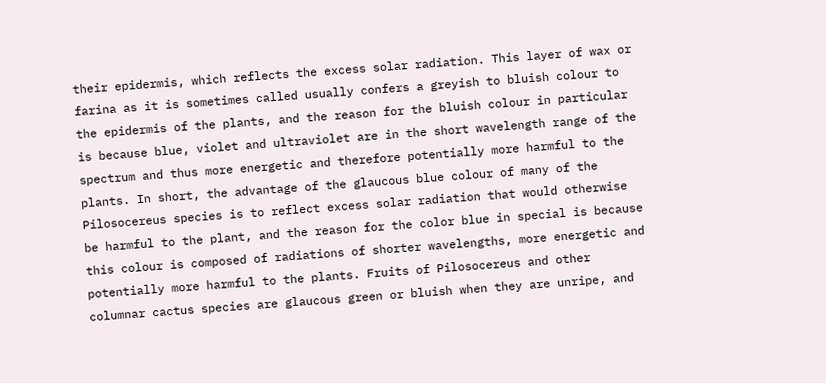their epidermis, which reflects the excess solar radiation. This layer of wax or farina as it is sometimes called usually confers a greyish to bluish colour to the epidermis of the plants, and the reason for the bluish colour in particular is because blue, violet and ultraviolet are in the short wavelength range of the spectrum and thus more energetic and therefore potentially more harmful to the plants. In short, the advantage of the glaucous blue colour of many of the Pilosocereus species is to reflect excess solar radiation that would otherwise be harmful to the plant, and the reason for the color blue in special is because this colour is composed of radiations of shorter wavelengths, more energetic and potentially more harmful to the plants. Fruits of Pilosocereus and other columnar cactus species are glaucous green or bluish when they are unripe, and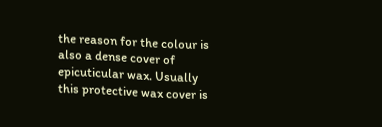the reason for the colour is also a dense cover of epicuticular wax. Usually this protective wax cover is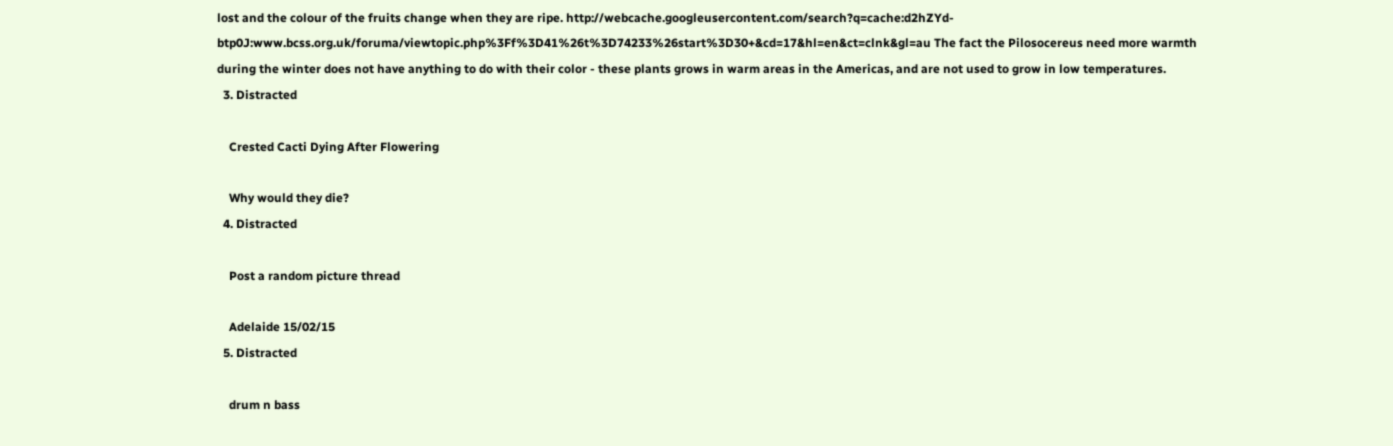lost and the colour of the fruits change when they are ripe. http://webcache.googleusercontent.com/search?q=cache:d2hZYd-btp0J:www.bcss.org.uk/foruma/viewtopic.php%3Ff%3D41%26t%3D74233%26start%3D30+&cd=17&hl=en&ct=clnk&gl=au The fact the Pilosocereus need more warmth during the winter does not have anything to do with their color - these plants grows in warm areas in the Americas, and are not used to grow in low temperatures.
  3. Distracted

    Crested Cacti Dying After Flowering

    Why would they die?
  4. Distracted

    Post a random picture thread

    Adelaide 15/02/15
  5. Distracted

    drum n bass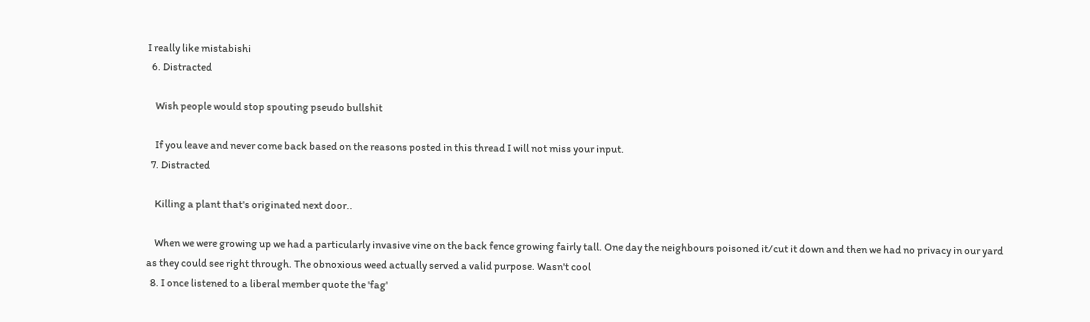I really like mistabishi
  6. Distracted

    Wish people would stop spouting pseudo bullshit

    If you leave and never come back based on the reasons posted in this thread I will not miss your input.
  7. Distracted

    Killing a plant that's originated next door..

    When we were growing up we had a particularly invasive vine on the back fence growing fairly tall. One day the neighbours poisoned it/cut it down and then we had no privacy in our yard as they could see right through. The obnoxious weed actually served a valid purpose. Wasn't cool
  8. I once listened to a liberal member quote the 'fag'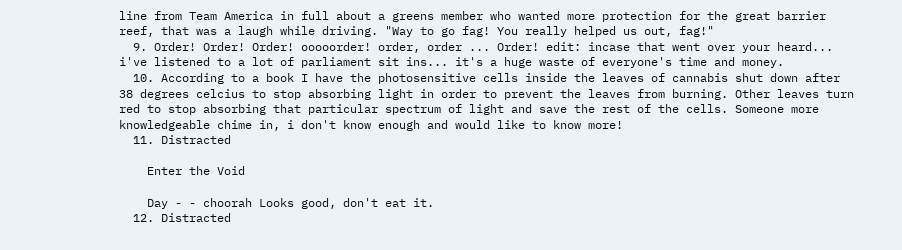line from Team America in full about a greens member who wanted more protection for the great barrier reef, that was a laugh while driving. "Way to go fag! You really helped us out, fag!"
  9. Order! Order! Order! ooooorder! order, order ... Order! edit: incase that went over your heard... i've listened to a lot of parliament sit ins... it's a huge waste of everyone's time and money.
  10. According to a book I have the photosensitive cells inside the leaves of cannabis shut down after 38 degrees celcius to stop absorbing light in order to prevent the leaves from burning. Other leaves turn red to stop absorbing that particular spectrum of light and save the rest of the cells. Someone more knowledgeable chime in, i don't know enough and would like to know more!
  11. Distracted

    Enter the Void

    Day - - choorah Looks good, don't eat it.
  12. Distracted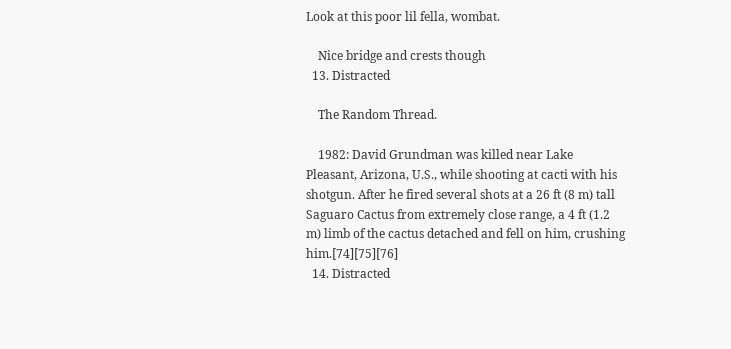Look at this poor lil fella, wombat.

    Nice bridge and crests though
  13. Distracted

    The Random Thread.

    1982: David Grundman was killed near Lake Pleasant, Arizona, U.S., while shooting at cacti with his shotgun. After he fired several shots at a 26 ft (8 m) tall Saguaro Cactus from extremely close range, a 4 ft (1.2 m) limb of the cactus detached and fell on him, crushing him.[74][75][76]
  14. Distracted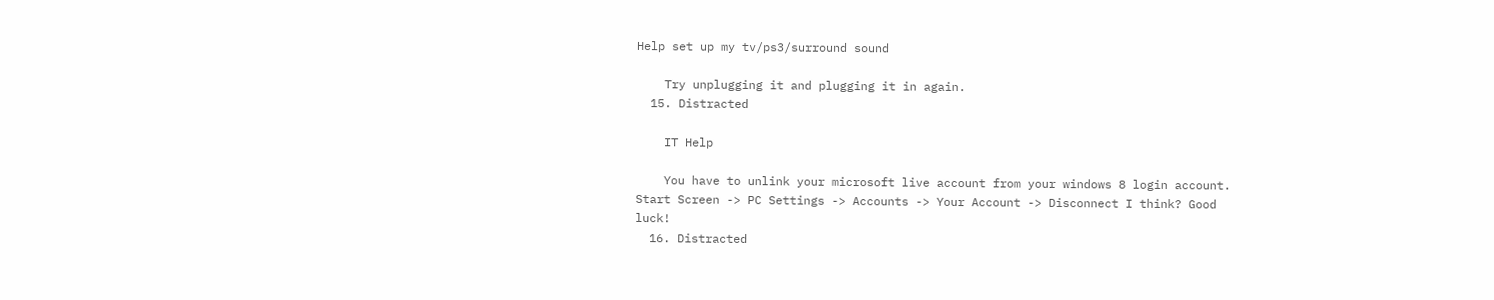Help set up my tv/ps3/surround sound

    Try unplugging it and plugging it in again.
  15. Distracted

    IT Help

    You have to unlink your microsoft live account from your windows 8 login account. Start Screen -> PC Settings -> Accounts -> Your Account -> Disconnect I think? Good luck!
  16. Distracted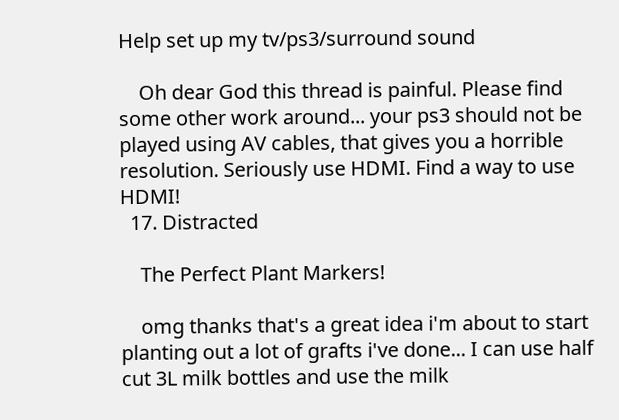Help set up my tv/ps3/surround sound

    Oh dear God this thread is painful. Please find some other work around... your ps3 should not be played using AV cables, that gives you a horrible resolution. Seriously use HDMI. Find a way to use HDMI!
  17. Distracted

    The Perfect Plant Markers!

    omg thanks that's a great idea i'm about to start planting out a lot of grafts i've done... I can use half cut 3L milk bottles and use the milk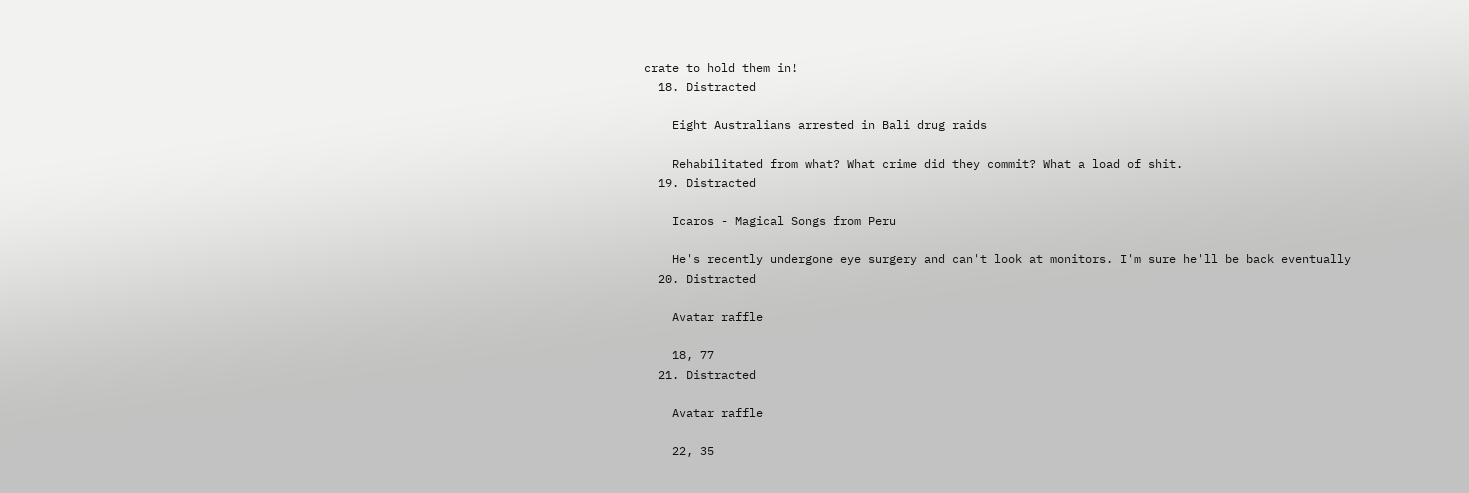crate to hold them in!
  18. Distracted

    Eight Australians arrested in Bali drug raids

    Rehabilitated from what? What crime did they commit? What a load of shit.
  19. Distracted

    Icaros - Magical Songs from Peru

    He's recently undergone eye surgery and can't look at monitors. I'm sure he'll be back eventually
  20. Distracted

    Avatar raffle

    18, 77
  21. Distracted

    Avatar raffle

    22, 35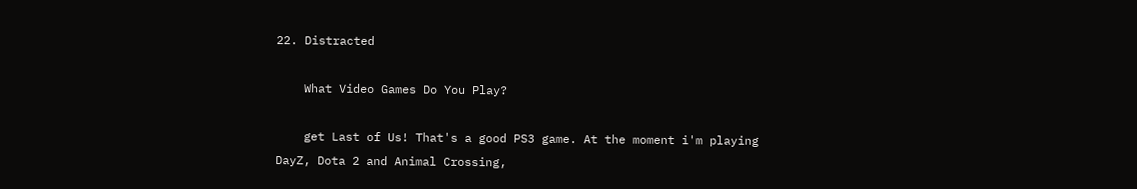22. Distracted

    What Video Games Do You Play?

    get Last of Us! That's a good PS3 game. At the moment i'm playing DayZ, Dota 2 and Animal Crossing,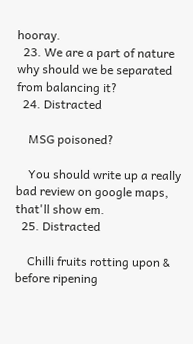hooray.
  23. We are a part of nature why should we be separated from balancing it?
  24. Distracted

    MSG poisoned?

    You should write up a really bad review on google maps, that'll show em.
  25. Distracted

    Chilli fruits rotting upon & before ripening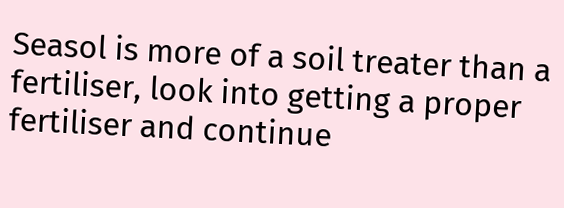Seasol is more of a soil treater than a fertiliser, look into getting a proper fertiliser and continue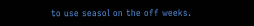to use seasol on the off weeks.